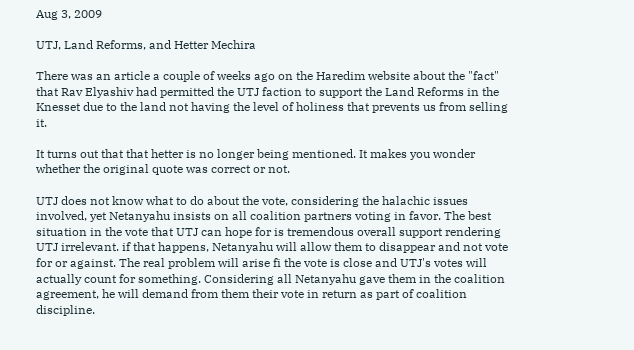Aug 3, 2009

UTJ, Land Reforms, and Hetter Mechira

There was an article a couple of weeks ago on the Haredim website about the "fact" that Rav Elyashiv had permitted the UTJ faction to support the Land Reforms in the Knesset due to the land not having the level of holiness that prevents us from selling it.

It turns out that that hetter is no longer being mentioned. It makes you wonder whether the original quote was correct or not.

UTJ does not know what to do about the vote, considering the halachic issues involved, yet Netanyahu insists on all coalition partners voting in favor. The best situation in the vote that UTJ can hope for is tremendous overall support rendering UTJ irrelevant. if that happens, Netanyahu will allow them to disappear and not vote for or against. The real problem will arise fi the vote is close and UTJ's votes will actually count for something. Considering all Netanyahu gave them in the coalition agreement, he will demand from them their vote in return as part of coalition discipline.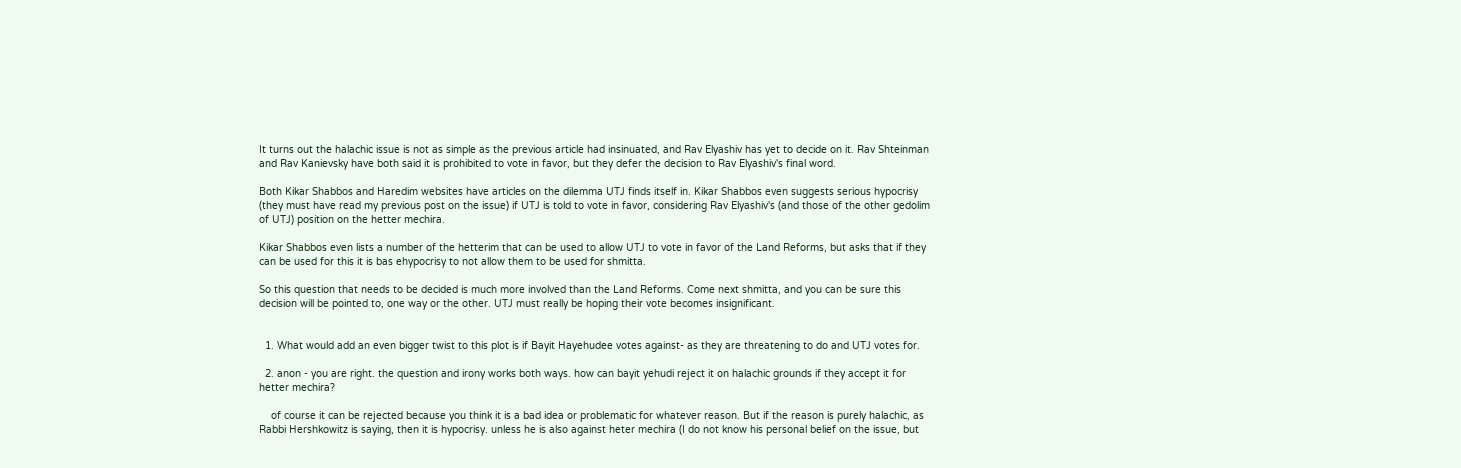It turns out the halachic issue is not as simple as the previous article had insinuated, and Rav Elyashiv has yet to decide on it. Rav Shteinman and Rav Kanievsky have both said it is prohibited to vote in favor, but they defer the decision to Rav Elyashiv's final word.

Both Kikar Shabbos and Haredim websites have articles on the dilemma UTJ finds itself in. Kikar Shabbos even suggests serious hypocrisy (they must have read my previous post on the issue) if UTJ is told to vote in favor, considering Rav Elyashiv's (and those of the other gedolim of UTJ) position on the hetter mechira.

Kikar Shabbos even lists a number of the hetterim that can be used to allow UTJ to vote in favor of the Land Reforms, but asks that if they can be used for this it is bas ehypocrisy to not allow them to be used for shmitta.

So this question that needs to be decided is much more involved than the Land Reforms. Come next shmitta, and you can be sure this decision will be pointed to, one way or the other. UTJ must really be hoping their vote becomes insignificant.


  1. What would add an even bigger twist to this plot is if Bayit Hayehudee votes against- as they are threatening to do and UTJ votes for.

  2. anon - you are right. the question and irony works both ways. how can bayit yehudi reject it on halachic grounds if they accept it for hetter mechira?

    of course it can be rejected because you think it is a bad idea or problematic for whatever reason. But if the reason is purely halachic, as Rabbi Hershkowitz is saying, then it is hypocrisy. unless he is also against heter mechira (I do not know his personal belief on the issue, but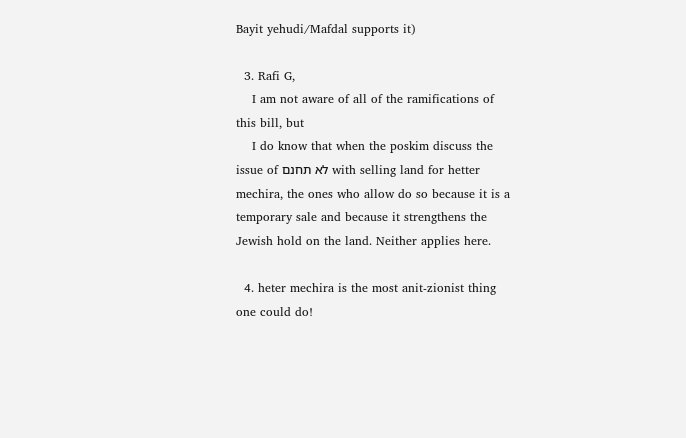Bayit yehudi/Mafdal supports it)

  3. Rafi G,
    I am not aware of all of the ramifications of this bill, but
    I do know that when the poskim discuss the issue of לא תחנם with selling land for hetter mechira, the ones who allow do so because it is a temporary sale and because it strengthens the Jewish hold on the land. Neither applies here.

  4. heter mechira is the most anit-zionist thing one could do!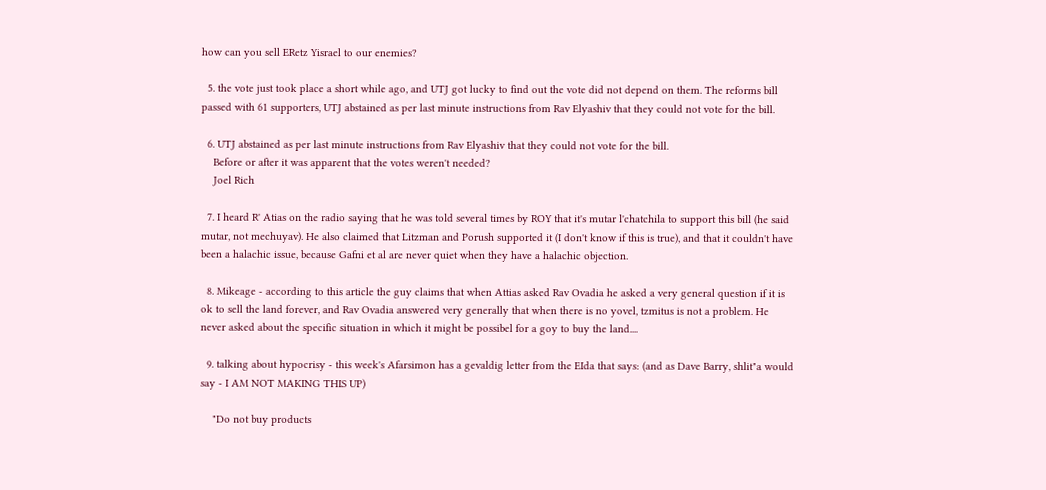how can you sell ERetz Yisrael to our enemies?

  5. the vote just took place a short while ago, and UTJ got lucky to find out the vote did not depend on them. The reforms bill passed with 61 supporters, UTJ abstained as per last minute instructions from Rav Elyashiv that they could not vote for the bill.

  6. UTJ abstained as per last minute instructions from Rav Elyashiv that they could not vote for the bill.
    Before or after it was apparent that the votes weren't needed?
    Joel Rich

  7. I heard R' Atias on the radio saying that he was told several times by ROY that it's mutar l'chatchila to support this bill (he said mutar, not mechuyav). He also claimed that Litzman and Porush supported it (I don't know if this is true), and that it couldn't have been a halachic issue, because Gafni et al are never quiet when they have a halachic objection.

  8. Mikeage - according to this article the guy claims that when Attias asked Rav Ovadia he asked a very general question if it is ok to sell the land forever, and Rav Ovadia answered very generally that when there is no yovel, tzmitus is not a problem. He never asked about the specific situation in which it might be possibel for a goy to buy the land....

  9. talking about hypocrisy - this week's Afarsimon has a gevaldig letter from the EIda that says: (and as Dave Barry, shlit"a would say - I AM NOT MAKING THIS UP)

    "Do not buy products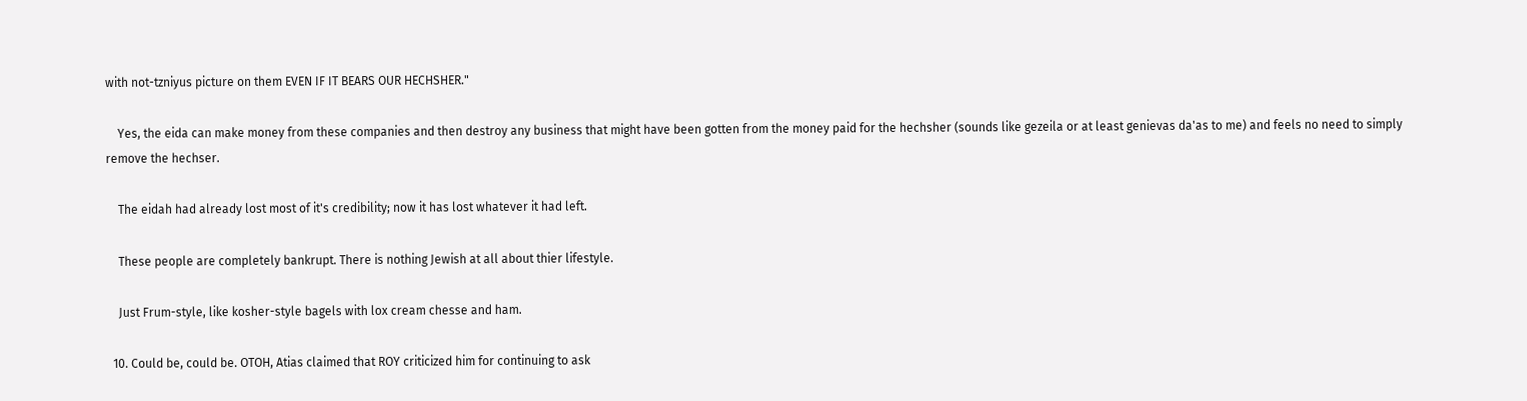with not-tzniyus picture on them EVEN IF IT BEARS OUR HECHSHER."

    Yes, the eida can make money from these companies and then destroy any business that might have been gotten from the money paid for the hechsher (sounds like gezeila or at least genievas da'as to me) and feels no need to simply remove the hechser.

    The eidah had already lost most of it's credibility; now it has lost whatever it had left.

    These people are completely bankrupt. There is nothing Jewish at all about thier lifestyle.

    Just Frum-style, like kosher-style bagels with lox cream chesse and ham.

  10. Could be, could be. OTOH, Atias claimed that ROY criticized him for continuing to ask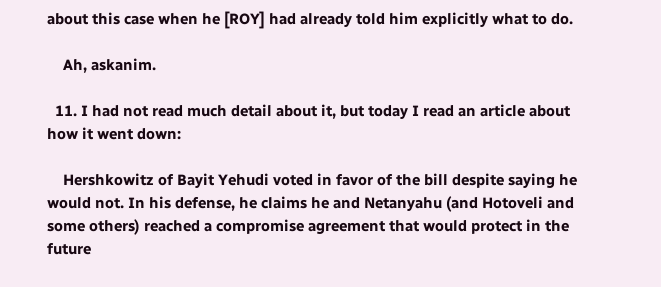about this case when he [ROY] had already told him explicitly what to do.

    Ah, askanim.

  11. I had not read much detail about it, but today I read an article about how it went down:

    Hershkowitz of Bayit Yehudi voted in favor of the bill despite saying he would not. In his defense, he claims he and Netanyahu (and Hotoveli and some others) reached a compromise agreement that would protect in the future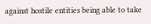against hostile entities being able to take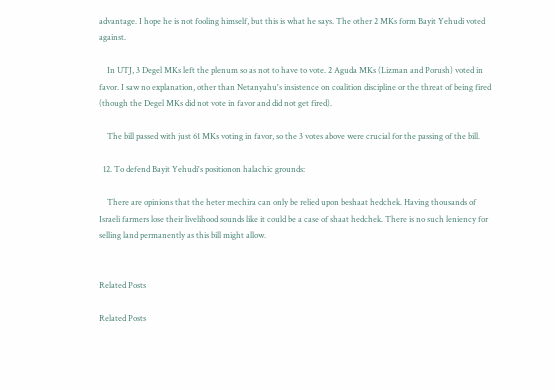advantage. I hope he is not fooling himself, but this is what he says. The other 2 MKs form Bayit Yehudi voted against.

    In UTJ, 3 Degel MKs left the plenum so as not to have to vote. 2 Aguda MKs (Lizman and Porush) voted in favor. I saw no explanation, other than Netanyahu's insistence on coalition discipline or the threat of being fired (though the Degel MKs did not vote in favor and did not get fired).

    The bill passed with just 61 MKs voting in favor, so the 3 votes above were crucial for the passing of the bill.

  12. To defend Bayit Yehudi's positionon halachic grounds:

    There are opinions that the heter mechira can only be relied upon beshaat hedchek. Having thousands of Israeli farmers lose their livelihood sounds like it could be a case of shaat hedchek. There is no such leniency for selling land permanently as this bill might allow.


Related Posts

Related Posts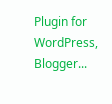Plugin for WordPress, Blogger...